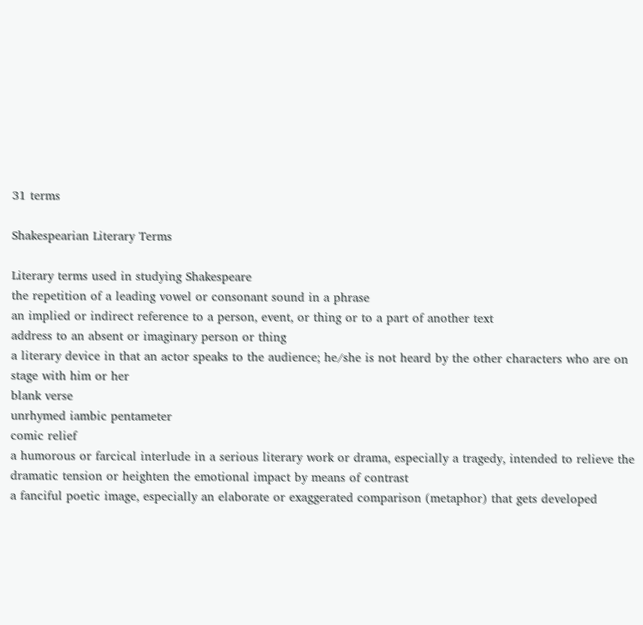31 terms

Shakespearian Literary Terms

Literary terms used in studying Shakespeare
the repetition of a leading vowel or consonant sound in a phrase
an implied or indirect reference to a person, event, or thing or to a part of another text
address to an absent or imaginary person or thing
a literary device in that an actor speaks to the audience; he/she is not heard by the other characters who are on stage with him or her
blank verse
unrhymed iambic pentameter
comic relief
a humorous or farcical interlude in a serious literary work or drama, especially a tragedy, intended to relieve the dramatic tension or heighten the emotional impact by means of contrast
a fanciful poetic image, especially an elaborate or exaggerated comparison (metaphor) that gets developed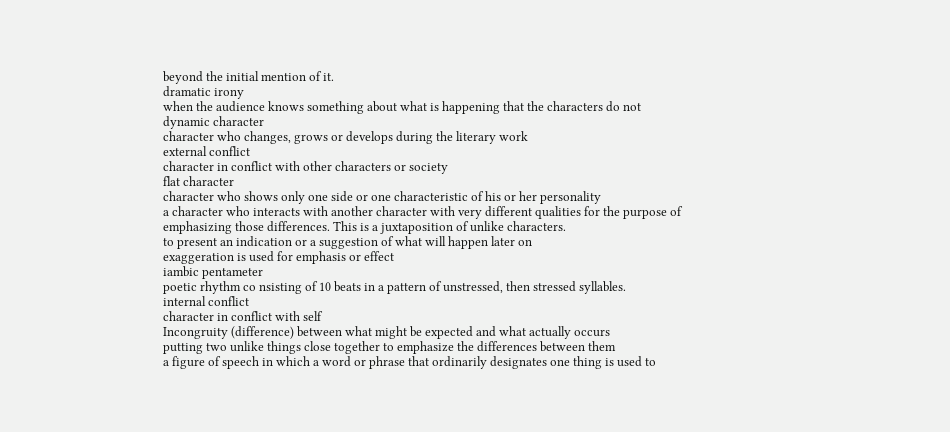beyond the initial mention of it.
dramatic irony
when the audience knows something about what is happening that the characters do not
dynamic character
character who changes, grows or develops during the literary work
external conflict
character in conflict with other characters or society
flat character
character who shows only one side or one characteristic of his or her personality
a character who interacts with another character with very different qualities for the purpose of emphasizing those differences. This is a juxtaposition of unlike characters.
to present an indication or a suggestion of what will happen later on
exaggeration is used for emphasis or effect
iambic pentameter
poetic rhythm co nsisting of 10 beats in a pattern of unstressed, then stressed syllables.
internal conflict
character in conflict with self
Incongruity (difference) between what might be expected and what actually occurs
putting two unlike things close together to emphasize the differences between them
a figure of speech in which a word or phrase that ordinarily designates one thing is used to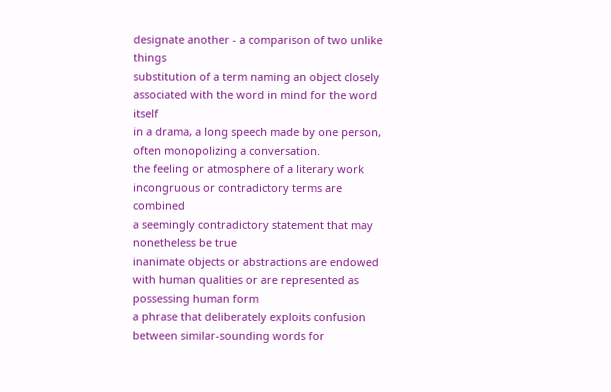designate another - a comparison of two unlike things
substitution of a term naming an object closely associated with the word in mind for the word itself
in a drama, a long speech made by one person, often monopolizing a conversation.
the feeling or atmosphere of a literary work
incongruous or contradictory terms are combined
a seemingly contradictory statement that may nonetheless be true
inanimate objects or abstractions are endowed with human qualities or are represented as possessing human form
a phrase that deliberately exploits confusion between similar-sounding words for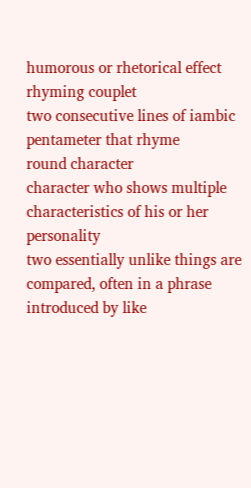humorous or rhetorical effect
rhyming couplet
two consecutive lines of iambic pentameter that rhyme
round character
character who shows multiple characteristics of his or her personality
two essentially unlike things are compared, often in a phrase introduced by like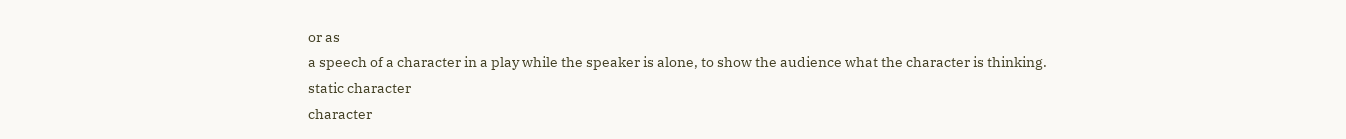or as
a speech of a character in a play while the speaker is alone, to show the audience what the character is thinking.
static character
character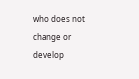who does not change or develop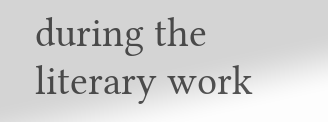during the literary work